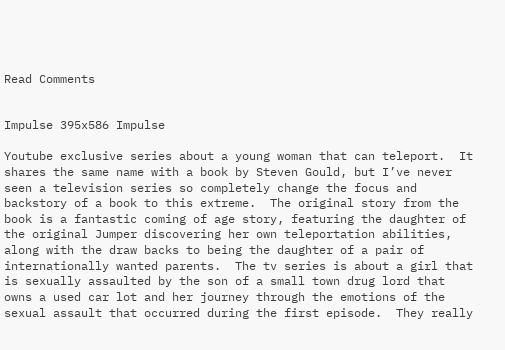Read Comments


Impulse 395x586 Impulse

Youtube exclusive series about a young woman that can teleport.  It shares the same name with a book by Steven Gould, but I’ve never seen a television series so completely change the focus and backstory of a book to this extreme.  The original story from the book is a fantastic coming of age story, featuring the daughter of the original Jumper discovering her own teleportation abilities, along with the draw backs to being the daughter of a pair of internationally wanted parents.  The tv series is about a girl that is sexually assaulted by the son of a small town drug lord that owns a used car lot and her journey through the emotions of the sexual assault that occurred during the first episode.  They really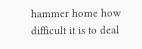hammer home how difficult it is to deal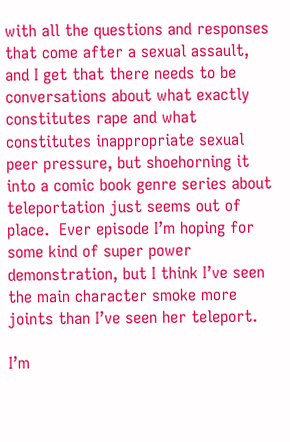with all the questions and responses that come after a sexual assault, and I get that there needs to be conversations about what exactly constitutes rape and what constitutes inappropriate sexual peer pressure, but shoehorning it into a comic book genre series about teleportation just seems out of place.  Ever episode I’m hoping for some kind of super power demonstration, but I think I’ve seen the main character smoke more joints than I’ve seen her teleport.

I’m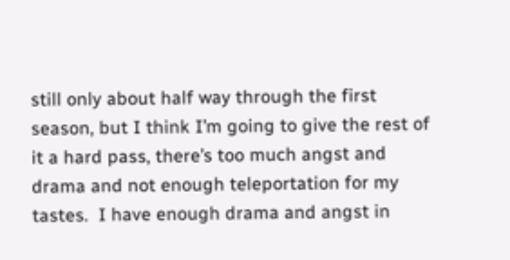still only about half way through the first season, but I think I’m going to give the rest of it a hard pass, there’s too much angst and drama and not enough teleportation for my tastes.  I have enough drama and angst in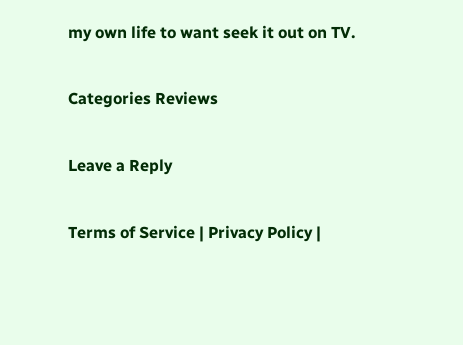my own life to want seek it out on TV.

Categories Reviews

Leave a Reply

Terms of Service | Privacy Policy |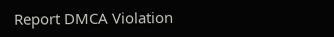Report DMCA Violation